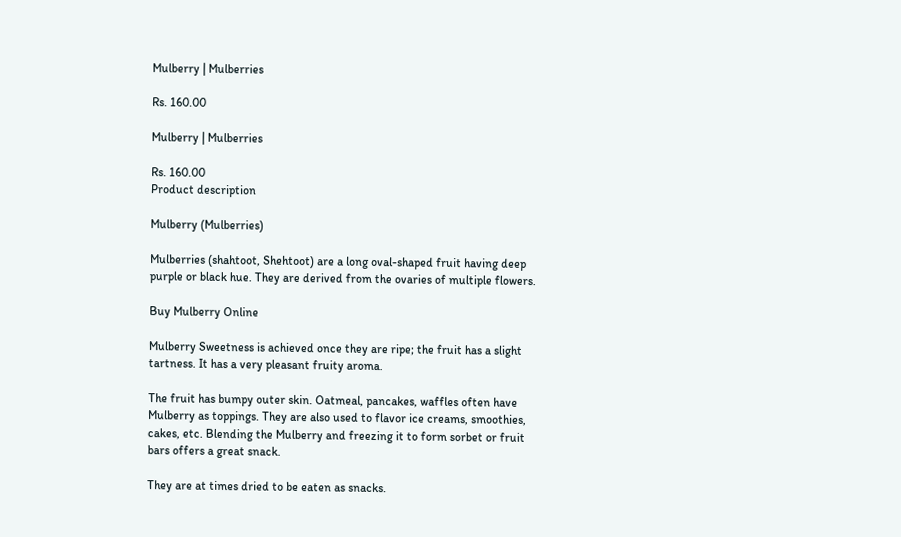Mulberry | Mulberries

Rs. 160.00

Mulberry | Mulberries

Rs. 160.00
Product description

Mulberry (Mulberries)

Mulberries (shahtoot, Shehtoot) are a long oval-shaped fruit having deep purple or black hue. They are derived from the ovaries of multiple flowers.

Buy Mulberry Online

Mulberry Sweetness is achieved once they are ripe; the fruit has a slight tartness. It has a very pleasant fruity aroma.

The fruit has bumpy outer skin. Oatmeal, pancakes, waffles often have Mulberry as toppings. They are also used to flavor ice creams, smoothies, cakes, etc. Blending the Mulberry and freezing it to form sorbet or fruit bars offers a great snack.

They are at times dried to be eaten as snacks.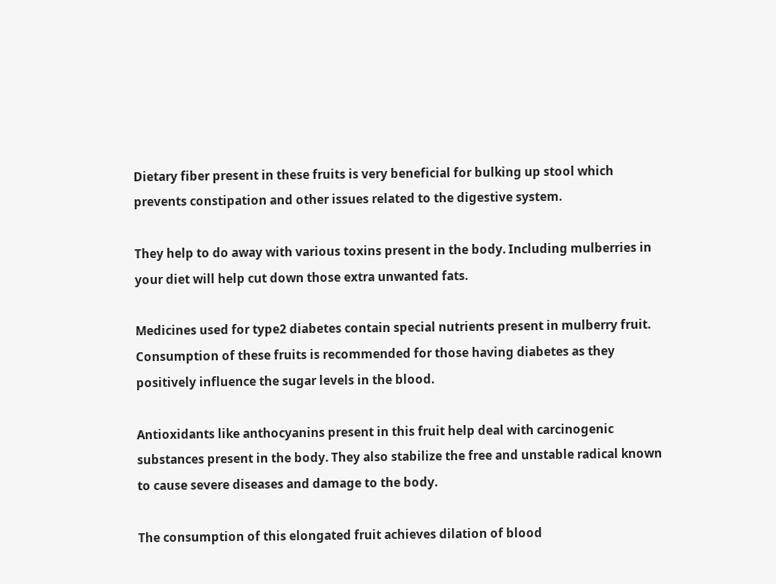Dietary fiber present in these fruits is very beneficial for bulking up stool which prevents constipation and other issues related to the digestive system.

They help to do away with various toxins present in the body. Including mulberries in your diet will help cut down those extra unwanted fats.

Medicines used for type2 diabetes contain special nutrients present in mulberry fruit. Consumption of these fruits is recommended for those having diabetes as they positively influence the sugar levels in the blood.

Antioxidants like anthocyanins present in this fruit help deal with carcinogenic substances present in the body. They also stabilize the free and unstable radical known to cause severe diseases and damage to the body.

The consumption of this elongated fruit achieves dilation of blood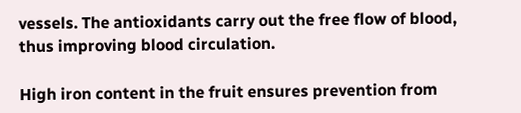vessels. The antioxidants carry out the free flow of blood, thus improving blood circulation.

High iron content in the fruit ensures prevention from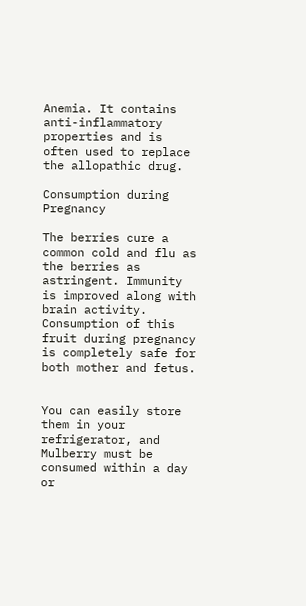Anemia. It contains anti-inflammatory properties and is often used to replace the allopathic drug.

Consumption during Pregnancy

The berries cure a common cold and flu as the berries as astringent. Immunity is improved along with brain activity. Consumption of this fruit during pregnancy is completely safe for both mother and fetus.


You can easily store them in your refrigerator, and Mulberry must be consumed within a day or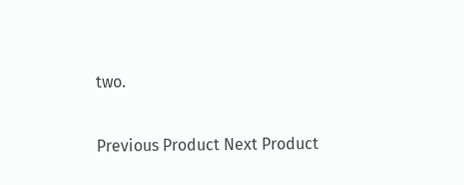two.

Previous Product Next Product